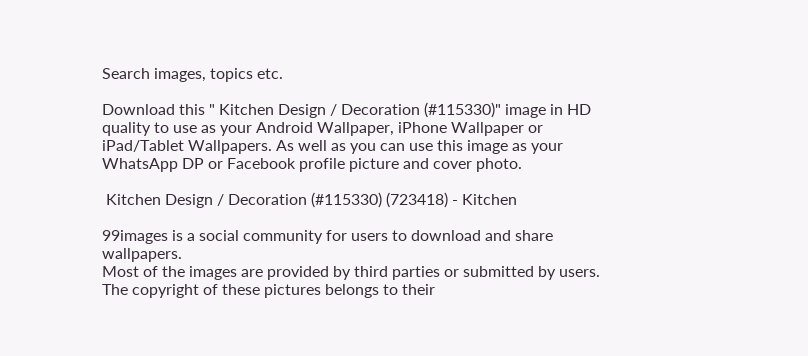Search images, topics etc.

Download this " Kitchen Design / Decoration (#115330)" image in HD quality to use as your Android Wallpaper, iPhone Wallpaper or iPad/Tablet Wallpapers. As well as you can use this image as your WhatsApp DP or Facebook profile picture and cover photo.

 Kitchen Design / Decoration (#115330) (723418) - Kitchen

99images is a social community for users to download and share wallpapers.
Most of the images are provided by third parties or submitted by users. The copyright of these pictures belongs to their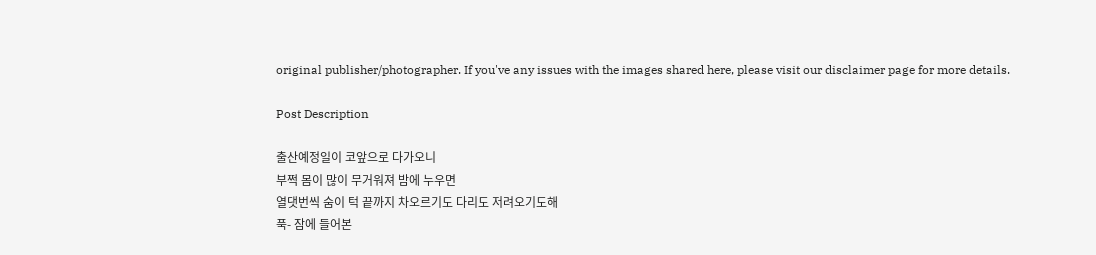original publisher/photographer. If you've any issues with the images shared here, please visit our disclaimer page for more details.

Post Description

출산예정일이 코앞으로 다가오니
부쩍 몸이 많이 무거워져 밤에 누우면
열댓번씩 숨이 턱 끝까지 차오르기도 다리도 저려오기도해
푹- 잠에 들어본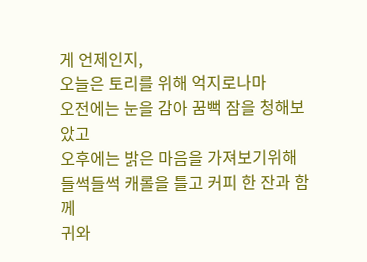게 언제인지,
오늘은 토리를 위해 억지로나마
오전에는 눈을 감아 꿈뻑 잠을 청해보았고
오후에는 밝은 마음을 가져보기위해
들썩들썩 캐롤을 틀고 커피 한 잔과 함께
귀와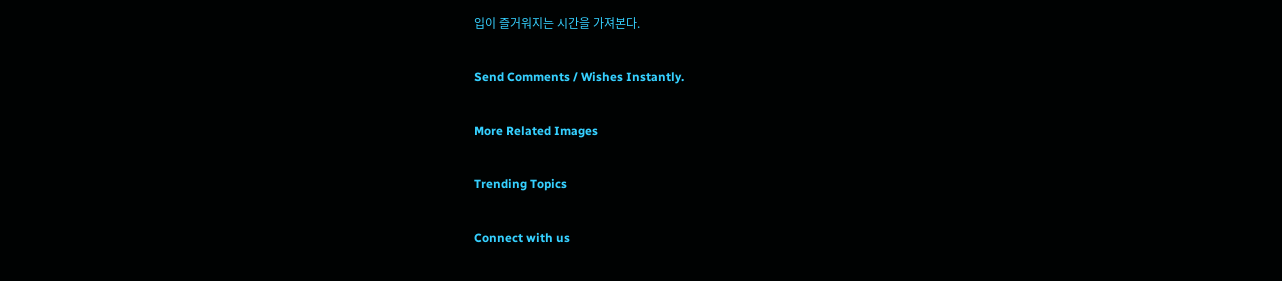입이 즐거워지는 시간을 가져본다.

Send Comments / Wishes Instantly.

More Related Images

Trending Topics

Connect with us